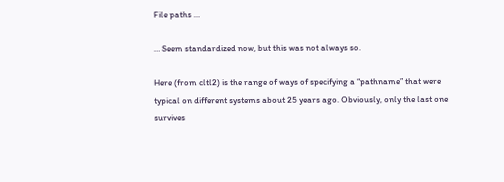File paths …

… Seem standardized now, but this was not always so.

Here (from cltl2) is the range of ways of specifying a “pathname” that were typical on different systems about 25 years ago. Obviously, only the last one survives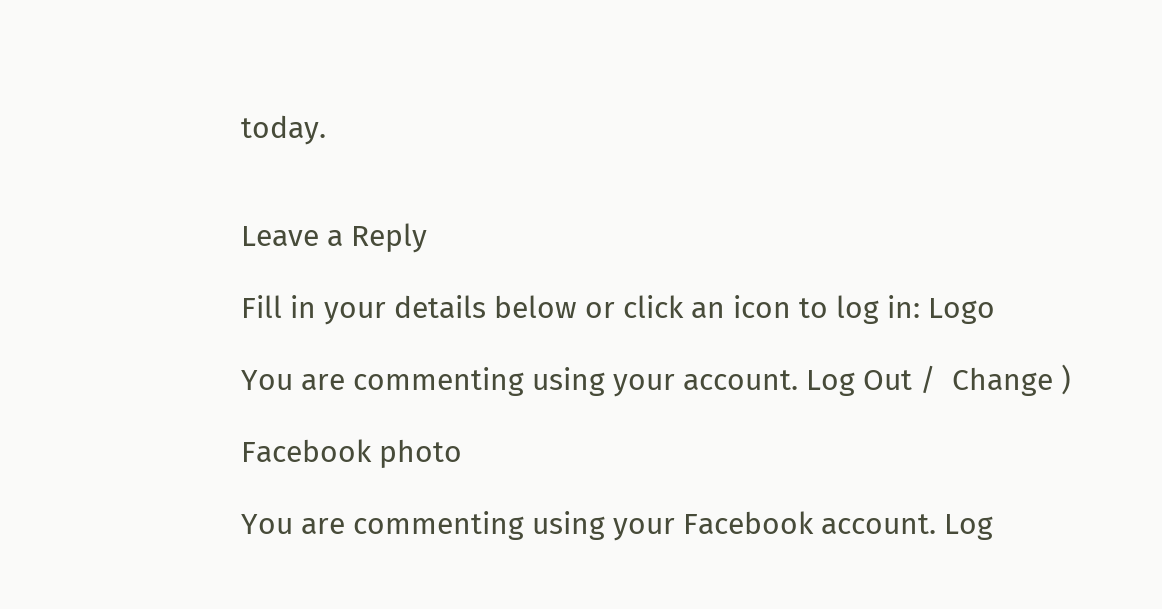today.


Leave a Reply

Fill in your details below or click an icon to log in: Logo

You are commenting using your account. Log Out /  Change )

Facebook photo

You are commenting using your Facebook account. Log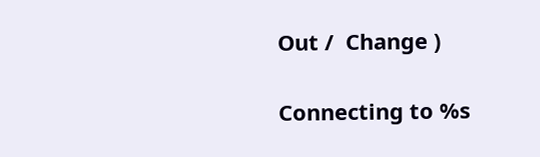Out /  Change )

Connecting to %s